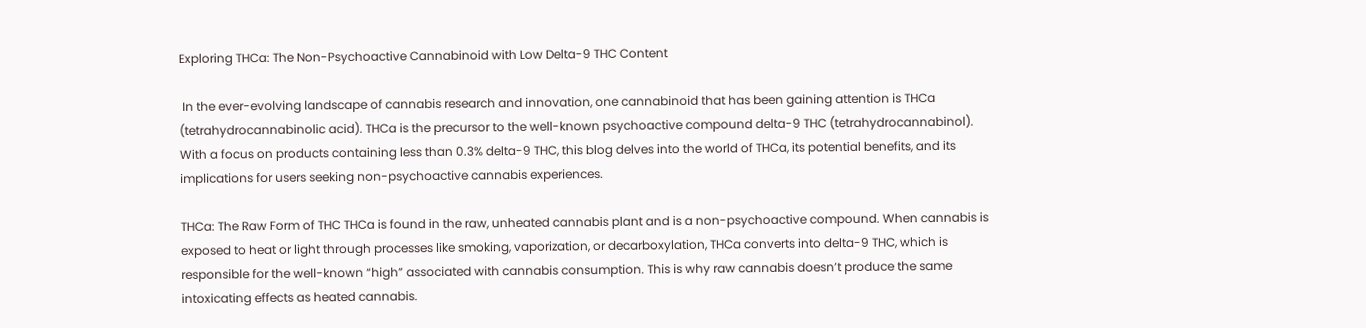Exploring THCa: The Non-Psychoactive Cannabinoid with Low Delta-9 THC Content

 In the ever-evolving landscape of cannabis research and innovation, one cannabinoid that has been gaining attention is THCa (tetrahydrocannabinolic acid). THCa is the precursor to the well-known psychoactive compound delta-9 THC (tetrahydrocannabinol). With a focus on products containing less than 0.3% delta-9 THC, this blog delves into the world of THCa, its potential benefits, and its implications for users seeking non-psychoactive cannabis experiences.

THCa: The Raw Form of THC THCa is found in the raw, unheated cannabis plant and is a non-psychoactive compound. When cannabis is exposed to heat or light through processes like smoking, vaporization, or decarboxylation, THCa converts into delta-9 THC, which is responsible for the well-known “high” associated with cannabis consumption. This is why raw cannabis doesn’t produce the same intoxicating effects as heated cannabis.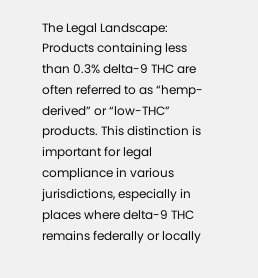The Legal Landscape: Products containing less than 0.3% delta-9 THC are often referred to as “hemp-derived” or “low-THC” products. This distinction is important for legal compliance in various jurisdictions, especially in places where delta-9 THC remains federally or locally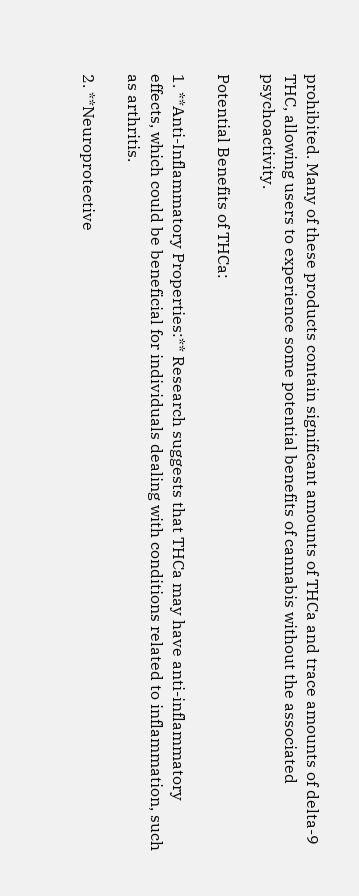prohibited. Many of these products contain significant amounts of THCa and trace amounts of delta-9 THC, allowing users to experience some potential benefits of cannabis without the associated psychoactivity.

Potential Benefits of THCa:

1. **Anti-Inflammatory Properties:** Research suggests that THCa may have anti-inflammatory effects, which could be beneficial for individuals dealing with conditions related to inflammation, such as arthritis.

2. **Neuroprotective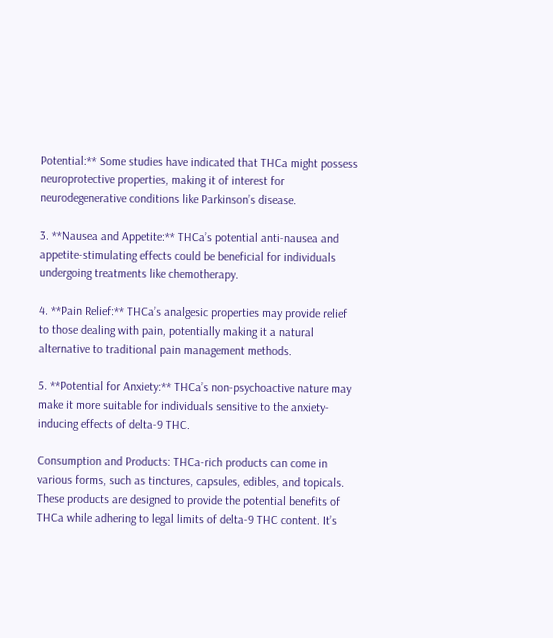Potential:** Some studies have indicated that THCa might possess neuroprotective properties, making it of interest for neurodegenerative conditions like Parkinson’s disease.

3. **Nausea and Appetite:** THCa’s potential anti-nausea and appetite-stimulating effects could be beneficial for individuals undergoing treatments like chemotherapy.

4. **Pain Relief:** THCa’s analgesic properties may provide relief to those dealing with pain, potentially making it a natural alternative to traditional pain management methods.

5. **Potential for Anxiety:** THCa’s non-psychoactive nature may make it more suitable for individuals sensitive to the anxiety-inducing effects of delta-9 THC.

Consumption and Products: THCa-rich products can come in various forms, such as tinctures, capsules, edibles, and topicals. These products are designed to provide the potential benefits of THCa while adhering to legal limits of delta-9 THC content. It’s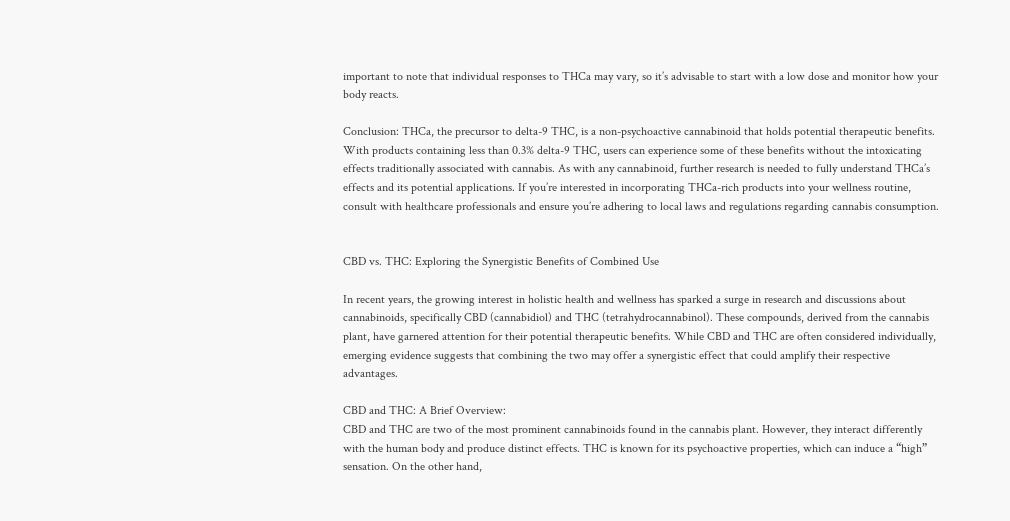important to note that individual responses to THCa may vary, so it’s advisable to start with a low dose and monitor how your body reacts.

Conclusion: THCa, the precursor to delta-9 THC, is a non-psychoactive cannabinoid that holds potential therapeutic benefits. With products containing less than 0.3% delta-9 THC, users can experience some of these benefits without the intoxicating effects traditionally associated with cannabis. As with any cannabinoid, further research is needed to fully understand THCa’s effects and its potential applications. If you’re interested in incorporating THCa-rich products into your wellness routine, consult with healthcare professionals and ensure you’re adhering to local laws and regulations regarding cannabis consumption.


CBD vs. THC: Exploring the Synergistic Benefits of Combined Use

In recent years, the growing interest in holistic health and wellness has sparked a surge in research and discussions about cannabinoids, specifically CBD (cannabidiol) and THC (tetrahydrocannabinol). These compounds, derived from the cannabis plant, have garnered attention for their potential therapeutic benefits. While CBD and THC are often considered individually, emerging evidence suggests that combining the two may offer a synergistic effect that could amplify their respective advantages.

CBD and THC: A Brief Overview:
CBD and THC are two of the most prominent cannabinoids found in the cannabis plant. However, they interact differently with the human body and produce distinct effects. THC is known for its psychoactive properties, which can induce a “high” sensation. On the other hand,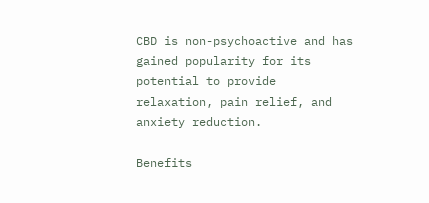CBD is non-psychoactive and has gained popularity for its potential to provide relaxation, pain relief, and anxiety reduction.

Benefits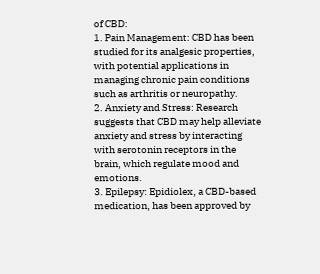of CBD:
1. Pain Management: CBD has been studied for its analgesic properties, with potential applications in managing chronic pain conditions such as arthritis or neuropathy.
2. Anxiety and Stress: Research suggests that CBD may help alleviate anxiety and stress by interacting with serotonin receptors in the brain, which regulate mood and emotions.
3. Epilepsy: Epidiolex, a CBD-based medication, has been approved by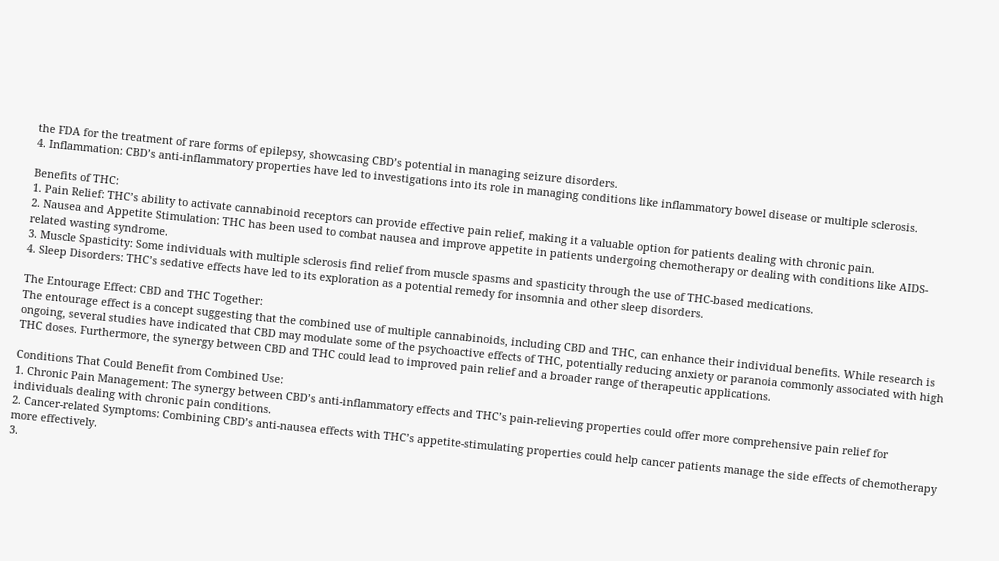the FDA for the treatment of rare forms of epilepsy, showcasing CBD’s potential in managing seizure disorders.
4. Inflammation: CBD’s anti-inflammatory properties have led to investigations into its role in managing conditions like inflammatory bowel disease or multiple sclerosis.

Benefits of THC:
1. Pain Relief: THC’s ability to activate cannabinoid receptors can provide effective pain relief, making it a valuable option for patients dealing with chronic pain.
2. Nausea and Appetite Stimulation: THC has been used to combat nausea and improve appetite in patients undergoing chemotherapy or dealing with conditions like AIDS-related wasting syndrome.
3. Muscle Spasticity: Some individuals with multiple sclerosis find relief from muscle spasms and spasticity through the use of THC-based medications.
4. Sleep Disorders: THC’s sedative effects have led to its exploration as a potential remedy for insomnia and other sleep disorders.

The Entourage Effect: CBD and THC Together:
The entourage effect is a concept suggesting that the combined use of multiple cannabinoids, including CBD and THC, can enhance their individual benefits. While research is ongoing, several studies have indicated that CBD may modulate some of the psychoactive effects of THC, potentially reducing anxiety or paranoia commonly associated with high THC doses. Furthermore, the synergy between CBD and THC could lead to improved pain relief and a broader range of therapeutic applications.

Conditions That Could Benefit from Combined Use:
1. Chronic Pain Management: The synergy between CBD’s anti-inflammatory effects and THC’s pain-relieving properties could offer more comprehensive pain relief for individuals dealing with chronic pain conditions.
2. Cancer-related Symptoms: Combining CBD’s anti-nausea effects with THC’s appetite-stimulating properties could help cancer patients manage the side effects of chemotherapy more effectively.
3.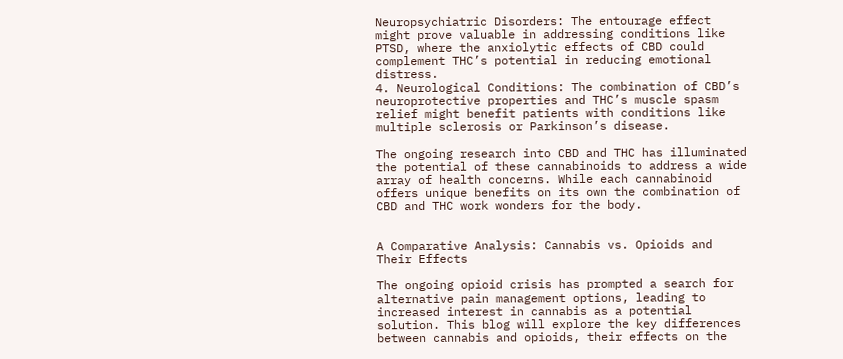Neuropsychiatric Disorders: The entourage effect might prove valuable in addressing conditions like PTSD, where the anxiolytic effects of CBD could complement THC’s potential in reducing emotional distress.
4. Neurological Conditions: The combination of CBD’s neuroprotective properties and THC’s muscle spasm relief might benefit patients with conditions like multiple sclerosis or Parkinson’s disease.

The ongoing research into CBD and THC has illuminated the potential of these cannabinoids to address a wide array of health concerns. While each cannabinoid offers unique benefits on its own the combination of CBD and THC work wonders for the body.


A Comparative Analysis: Cannabis vs. Opioids and Their Effects

The ongoing opioid crisis has prompted a search for alternative pain management options, leading to increased interest in cannabis as a potential solution. This blog will explore the key differences between cannabis and opioids, their effects on the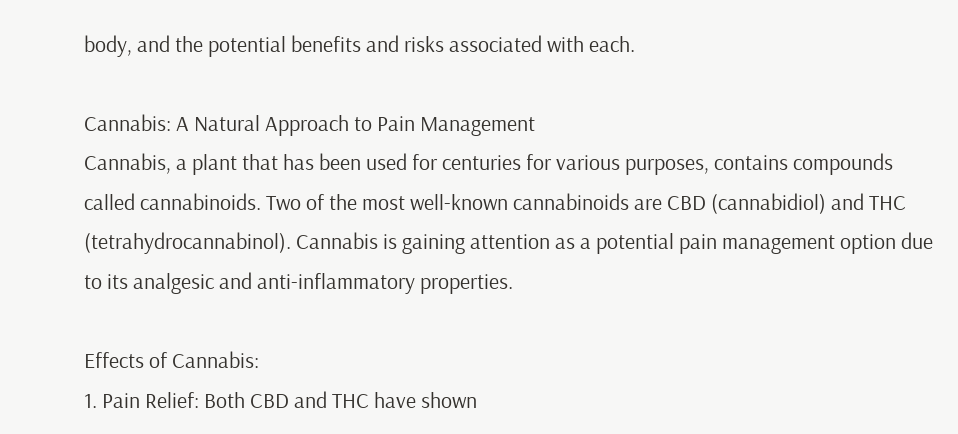body, and the potential benefits and risks associated with each.

Cannabis: A Natural Approach to Pain Management
Cannabis, a plant that has been used for centuries for various purposes, contains compounds called cannabinoids. Two of the most well-known cannabinoids are CBD (cannabidiol) and THC (tetrahydrocannabinol). Cannabis is gaining attention as a potential pain management option due to its analgesic and anti-inflammatory properties.

Effects of Cannabis:
1. Pain Relief: Both CBD and THC have shown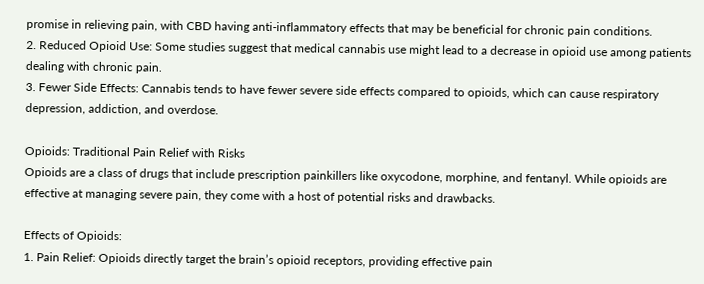promise in relieving pain, with CBD having anti-inflammatory effects that may be beneficial for chronic pain conditions.
2. Reduced Opioid Use: Some studies suggest that medical cannabis use might lead to a decrease in opioid use among patients dealing with chronic pain.
3. Fewer Side Effects: Cannabis tends to have fewer severe side effects compared to opioids, which can cause respiratory depression, addiction, and overdose.

Opioids: Traditional Pain Relief with Risks
Opioids are a class of drugs that include prescription painkillers like oxycodone, morphine, and fentanyl. While opioids are effective at managing severe pain, they come with a host of potential risks and drawbacks.

Effects of Opioids:
1. Pain Relief: Opioids directly target the brain’s opioid receptors, providing effective pain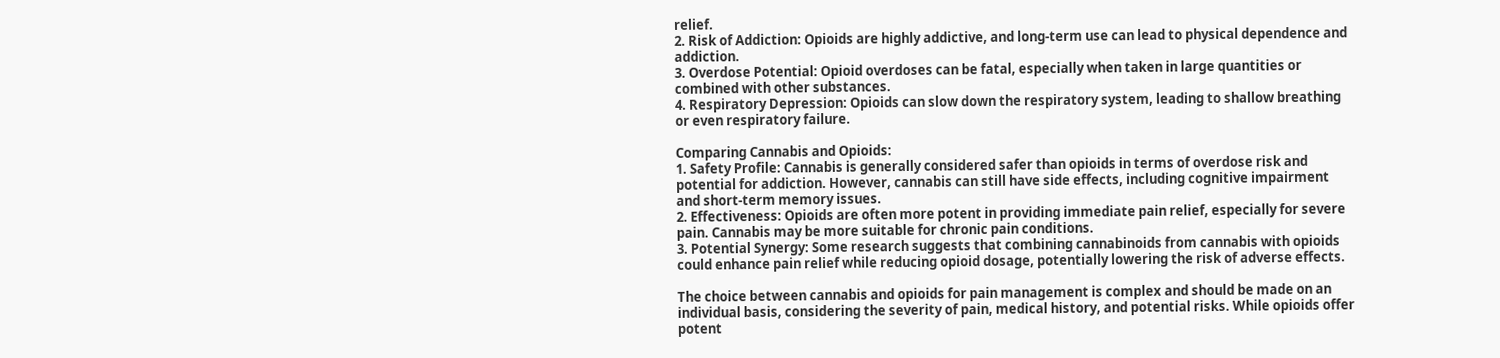relief.
2. Risk of Addiction: Opioids are highly addictive, and long-term use can lead to physical dependence and addiction.
3. Overdose Potential: Opioid overdoses can be fatal, especially when taken in large quantities or combined with other substances.
4. Respiratory Depression: Opioids can slow down the respiratory system, leading to shallow breathing or even respiratory failure.

Comparing Cannabis and Opioids:
1. Safety Profile: Cannabis is generally considered safer than opioids in terms of overdose risk and potential for addiction. However, cannabis can still have side effects, including cognitive impairment and short-term memory issues.
2. Effectiveness: Opioids are often more potent in providing immediate pain relief, especially for severe pain. Cannabis may be more suitable for chronic pain conditions.
3. Potential Synergy: Some research suggests that combining cannabinoids from cannabis with opioids could enhance pain relief while reducing opioid dosage, potentially lowering the risk of adverse effects.

The choice between cannabis and opioids for pain management is complex and should be made on an individual basis, considering the severity of pain, medical history, and potential risks. While opioids offer potent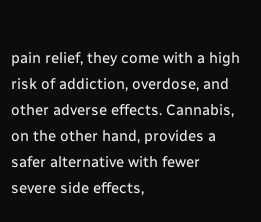pain relief, they come with a high risk of addiction, overdose, and other adverse effects. Cannabis, on the other hand, provides a safer alternative with fewer severe side effects,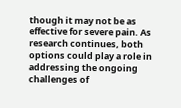though it may not be as effective for severe pain. As research continues, both options could play a role in addressing the ongoing challenges of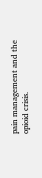pain management and the opioid crisis.